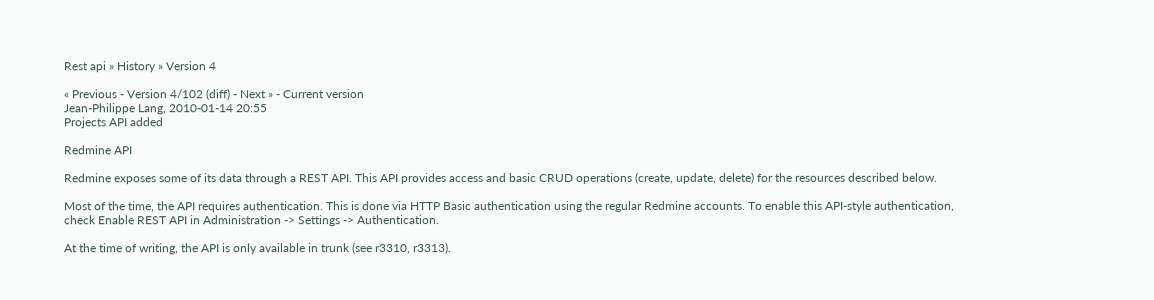Rest api » History » Version 4

« Previous - Version 4/102 (diff) - Next » - Current version
Jean-Philippe Lang, 2010-01-14 20:55
Projects API added

Redmine API

Redmine exposes some of its data through a REST API. This API provides access and basic CRUD operations (create, update, delete) for the resources described below.

Most of the time, the API requires authentication. This is done via HTTP Basic authentication using the regular Redmine accounts. To enable this API-style authentication, check Enable REST API in Administration -> Settings -> Authentication.

At the time of writing, the API is only available in trunk (see r3310, r3313).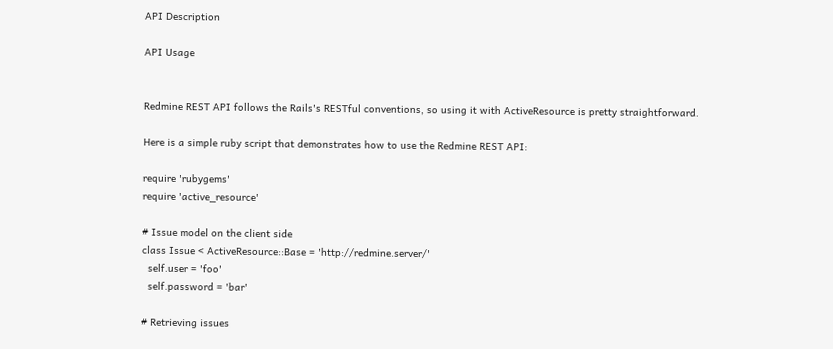API Description

API Usage


Redmine REST API follows the Rails's RESTful conventions, so using it with ActiveResource is pretty straightforward.

Here is a simple ruby script that demonstrates how to use the Redmine REST API:

require 'rubygems'
require 'active_resource'

# Issue model on the client side
class Issue < ActiveResource::Base = 'http://redmine.server/'
  self.user = 'foo'
  self.password = 'bar'

# Retrieving issues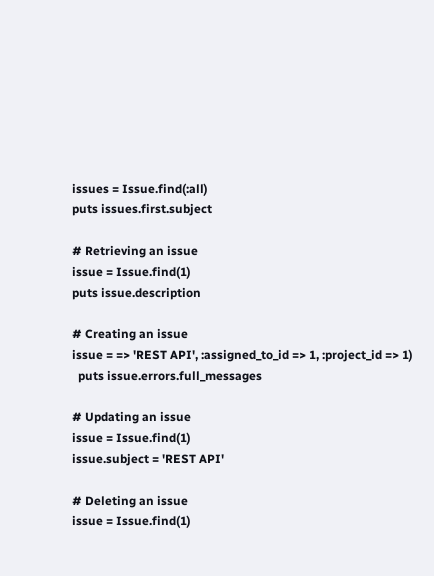issues = Issue.find(:all)
puts issues.first.subject

# Retrieving an issue
issue = Issue.find(1)
puts issue.description

# Creating an issue
issue = => 'REST API', :assigned_to_id => 1, :project_id => 1)
  puts issue.errors.full_messages

# Updating an issue
issue = Issue.find(1)
issue.subject = 'REST API'

# Deleting an issue
issue = Issue.find(1)